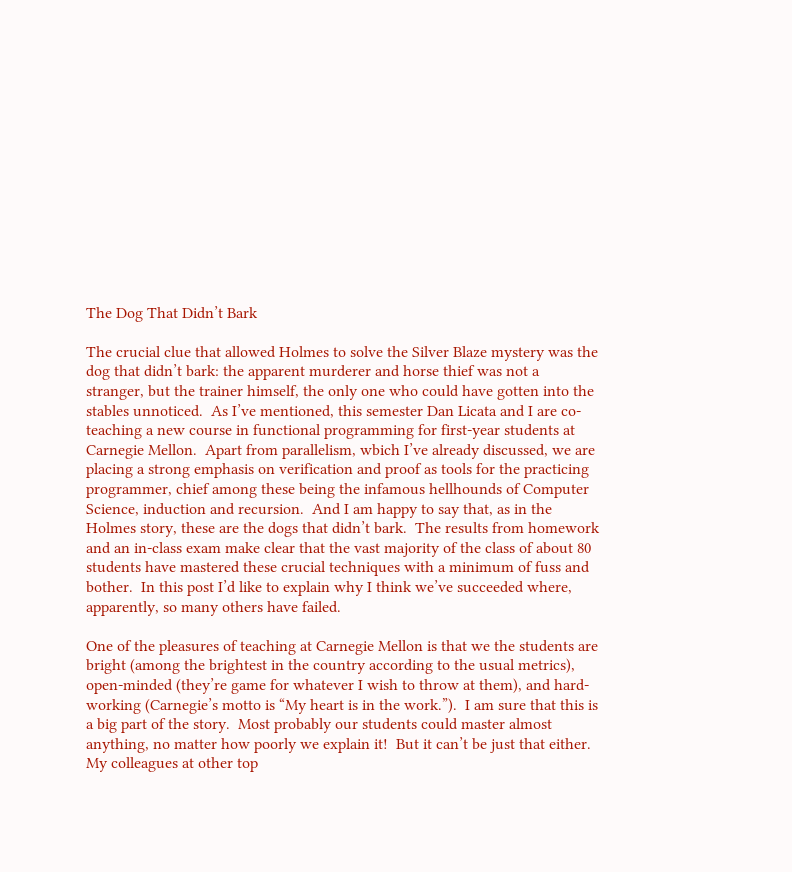The Dog That Didn’t Bark

The crucial clue that allowed Holmes to solve the Silver Blaze mystery was the dog that didn’t bark: the apparent murderer and horse thief was not a stranger, but the trainer himself, the only one who could have gotten into the stables unnoticed.  As I’ve mentioned, this semester Dan Licata and I are co-teaching a new course in functional programming for first-year students at Carnegie Mellon.  Apart from parallelism, wbich I’ve already discussed, we are placing a strong emphasis on verification and proof as tools for the practicing programmer, chief among these being the infamous hellhounds of Computer Science, induction and recursion.  And I am happy to say that, as in the Holmes story, these are the dogs that didn’t bark.  The results from homework and an in-class exam make clear that the vast majority of the class of about 80 students have mastered these crucial techniques with a minimum of fuss and bother.  In this post I’d like to explain why I think we’ve succeeded where, apparently, so many others have failed.

One of the pleasures of teaching at Carnegie Mellon is that we the students are bright (among the brightest in the country according to the usual metrics), open-minded (they’re game for whatever I wish to throw at them), and hard-working (Carnegie’s motto is “My heart is in the work.”).  I am sure that this is a big part of the story.  Most probably our students could master almost anything, no matter how poorly we explain it!  But it can’t be just that either.  My colleagues at other top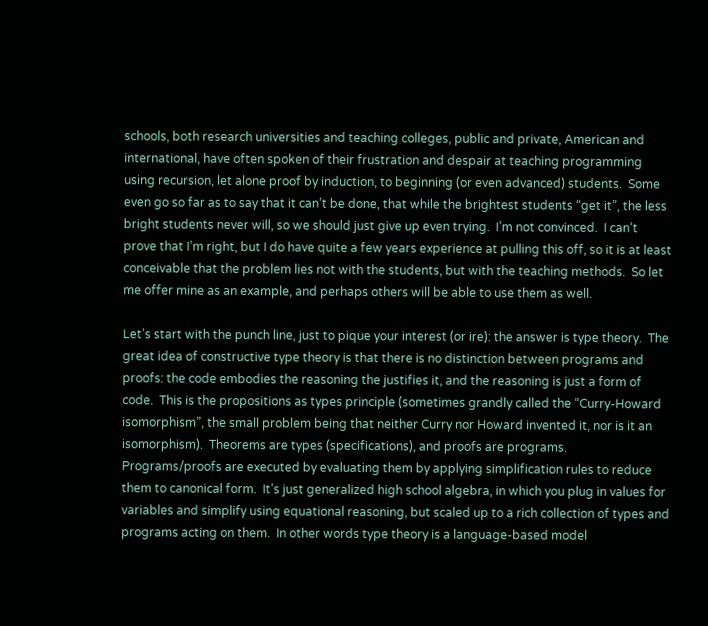schools, both research universities and teaching colleges, public and private, American and international, have often spoken of their frustration and despair at teaching programming using recursion, let alone proof by induction, to beginning (or even advanced) students.  Some even go so far as to say that it can’t be done, that while the brightest students “get it”, the less bright students never will, so we should just give up even trying.  I’m not convinced.  I can’t prove that I’m right, but I do have quite a few years experience at pulling this off, so it is at least conceivable that the problem lies not with the students, but with the teaching methods.  So let me offer mine as an example, and perhaps others will be able to use them as well.

Let’s start with the punch line, just to pique your interest (or ire): the answer is type theory.  The great idea of constructive type theory is that there is no distinction between programs and proofs: the code embodies the reasoning the justifies it, and the reasoning is just a form of code.  This is the propositions as types principle (sometimes grandly called the “Curry-Howard isomorphism”, the small problem being that neither Curry nor Howard invented it, nor is it an isomorphism).  Theorems are types (specifications), and proofs are programs.  Programs/proofs are executed by evaluating them by applying simplification rules to reduce them to canonical form.  It’s just generalized high school algebra, in which you plug in values for variables and simplify using equational reasoning, but scaled up to a rich collection of types and programs acting on them.  In other words type theory is a language-based model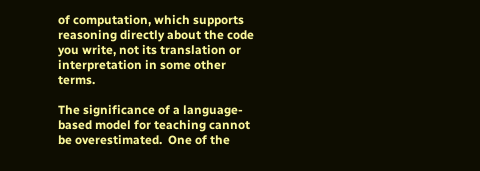of computation, which supports reasoning directly about the code you write, not its translation or interpretation in some other terms.

The significance of a language-based model for teaching cannot be overestimated.  One of the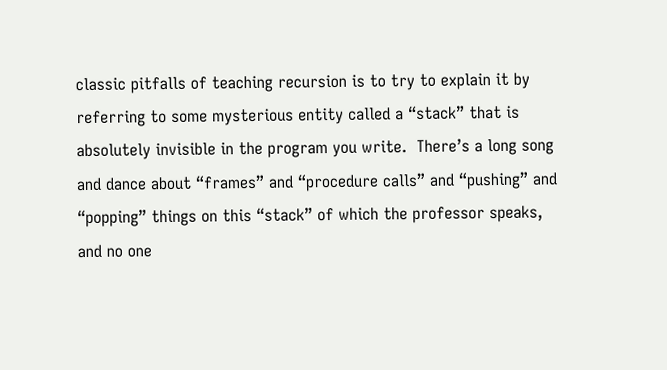classic pitfalls of teaching recursion is to try to explain it by referring to some mysterious entity called a “stack” that is absolutely invisible in the program you write.  There’s a long song and dance about “frames” and “procedure calls” and “pushing” and “popping” things on this “stack” of which the professor speaks, and no one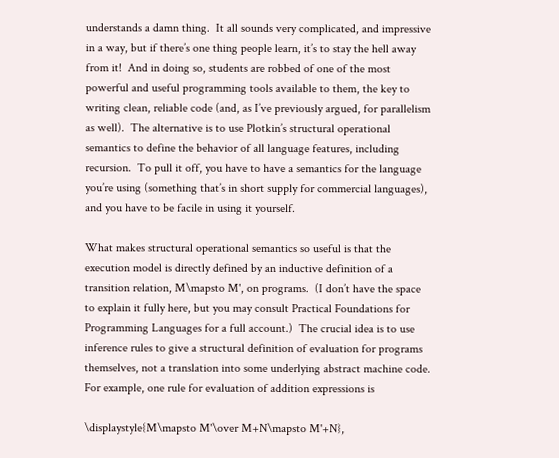understands a damn thing.  It all sounds very complicated, and impressive in a way, but if there’s one thing people learn, it’s to stay the hell away from it!  And in doing so, students are robbed of one of the most powerful and useful programming tools available to them, the key to writing clean, reliable code (and, as I’ve previously argued, for parallelism as well).  The alternative is to use Plotkin’s structural operational semantics to define the behavior of all language features, including recursion.  To pull it off, you have to have a semantics for the language you’re using (something that’s in short supply for commercial languages), and you have to be facile in using it yourself.

What makes structural operational semantics so useful is that the execution model is directly defined by an inductive definition of a transition relation, M\mapsto M', on programs.  (I don’t have the space to explain it fully here, but you may consult Practical Foundations for Programming Languages for a full account.)  The crucial idea is to use inference rules to give a structural definition of evaluation for programs themselves, not a translation into some underlying abstract machine code.  For example, one rule for evaluation of addition expressions is

\displaystyle{M\mapsto M'\over M+N\mapsto M'+N},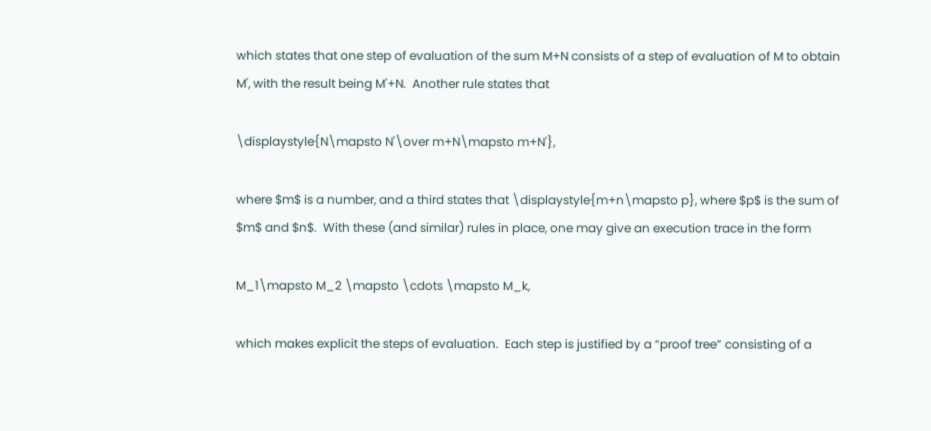which states that one step of evaluation of the sum M+N consists of a step of evaluation of M to obtain M', with the result being M'+N.  Another rule states that

\displaystyle{N\mapsto N'\over m+N\mapsto m+N'},

where $m$ is a number, and a third states that \displaystyle{m+n\mapsto p}, where $p$ is the sum of $m$ and $n$.  With these (and similar) rules in place, one may give an execution trace in the form

M_1\mapsto M_2 \mapsto \cdots \mapsto M_k,

which makes explicit the steps of evaluation.  Each step is justified by a “proof tree” consisting of a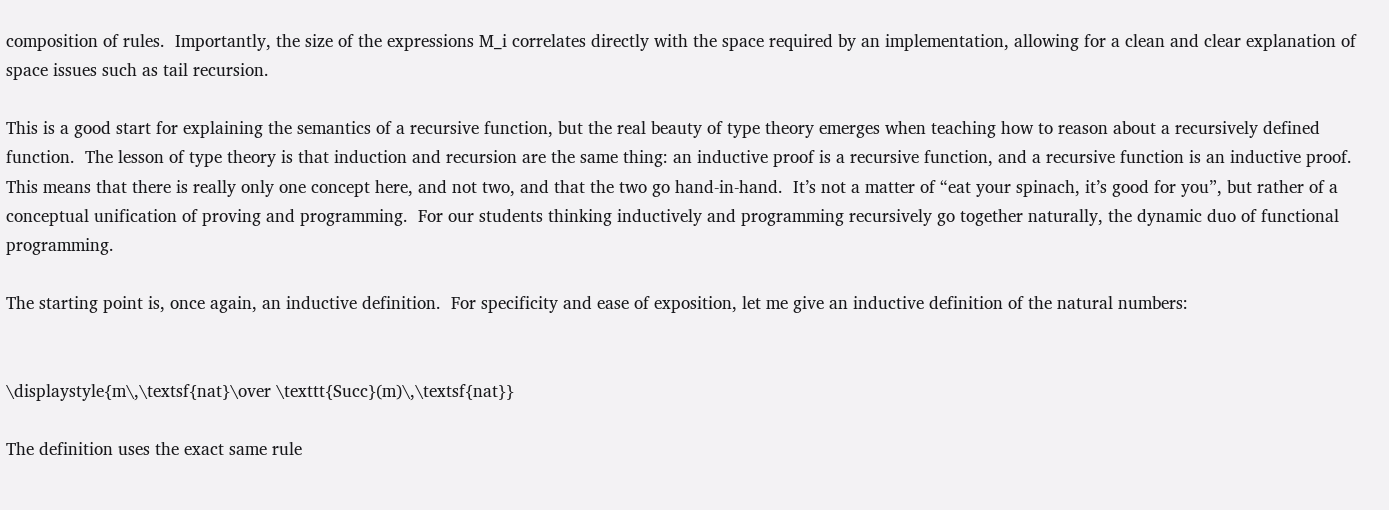composition of rules.  Importantly, the size of the expressions M_i correlates directly with the space required by an implementation, allowing for a clean and clear explanation of space issues such as tail recursion.

This is a good start for explaining the semantics of a recursive function, but the real beauty of type theory emerges when teaching how to reason about a recursively defined function.  The lesson of type theory is that induction and recursion are the same thing: an inductive proof is a recursive function, and a recursive function is an inductive proof.  This means that there is really only one concept here, and not two, and that the two go hand-in-hand.  It’s not a matter of “eat your spinach, it’s good for you”, but rather of a conceptual unification of proving and programming.  For our students thinking inductively and programming recursively go together naturally, the dynamic duo of functional programming.

The starting point is, once again, an inductive definition.  For specificity and ease of exposition, let me give an inductive definition of the natural numbers:


\displaystyle{m\,\textsf{nat}\over \texttt{Succ}(m)\,\textsf{nat}}

The definition uses the exact same rule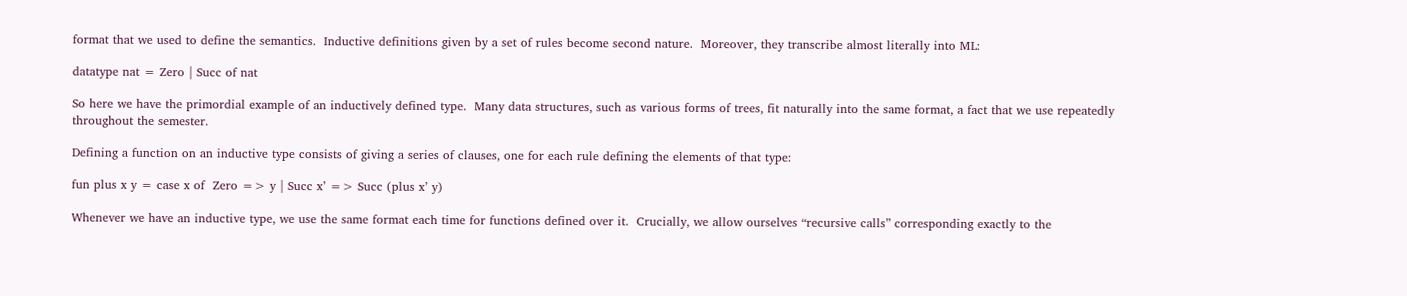format that we used to define the semantics.  Inductive definitions given by a set of rules become second nature.  Moreover, they transcribe almost literally into ML:

datatype nat = Zero | Succ of nat

So here we have the primordial example of an inductively defined type.  Many data structures, such as various forms of trees, fit naturally into the same format, a fact that we use repeatedly throughout the semester.

Defining a function on an inductive type consists of giving a series of clauses, one for each rule defining the elements of that type:

fun plus x y = case x of  Zero => y | Succ x’ => Succ (plus x’ y)

Whenever we have an inductive type, we use the same format each time for functions defined over it.  Crucially, we allow ourselves “recursive calls” corresponding exactly to the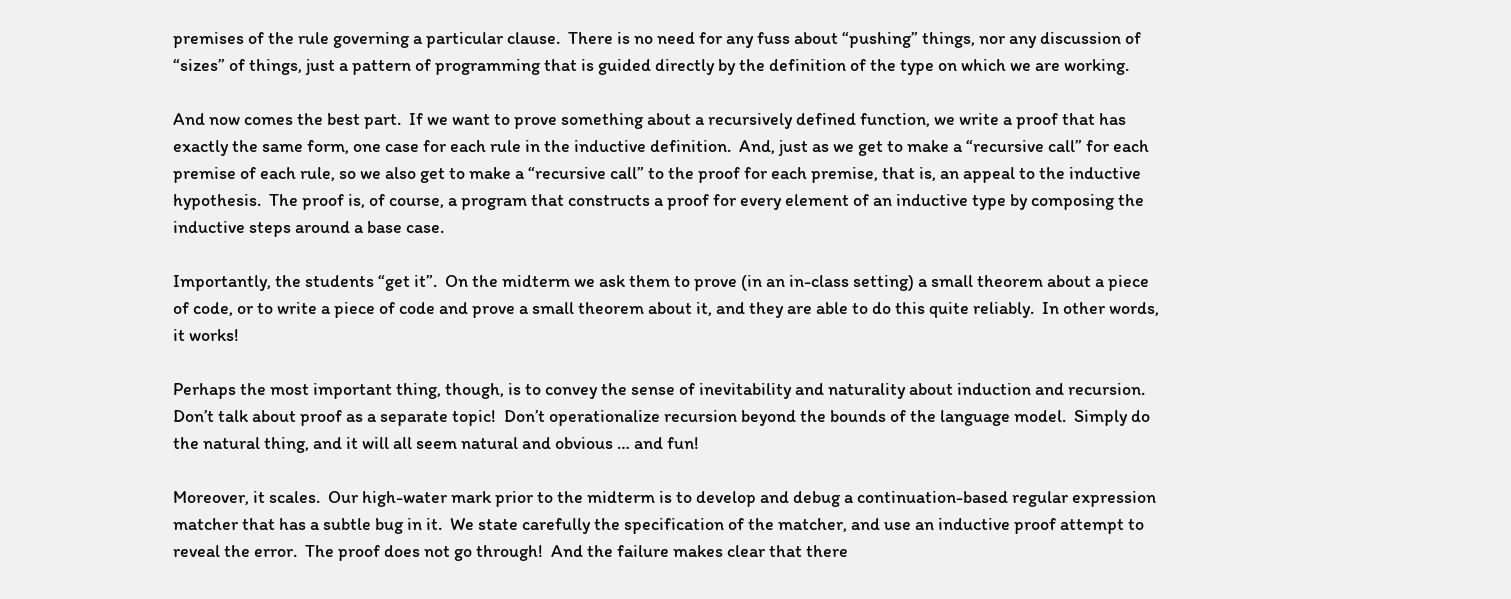premises of the rule governing a particular clause.  There is no need for any fuss about “pushing” things, nor any discussion of “sizes” of things, just a pattern of programming that is guided directly by the definition of the type on which we are working.

And now comes the best part.  If we want to prove something about a recursively defined function, we write a proof that has exactly the same form, one case for each rule in the inductive definition.  And, just as we get to make a “recursive call” for each premise of each rule, so we also get to make a “recursive call” to the proof for each premise, that is, an appeal to the inductive hypothesis.  The proof is, of course, a program that constructs a proof for every element of an inductive type by composing the inductive steps around a base case.

Importantly, the students “get it”.  On the midterm we ask them to prove (in an in-class setting) a small theorem about a piece of code, or to write a piece of code and prove a small theorem about it, and they are able to do this quite reliably.  In other words, it works!

Perhaps the most important thing, though, is to convey the sense of inevitability and naturality about induction and recursion.  Don’t talk about proof as a separate topic!  Don’t operationalize recursion beyond the bounds of the language model.  Simply do the natural thing, and it will all seem natural and obvious … and fun!

Moreover, it scales.  Our high-water mark prior to the midterm is to develop and debug a continuation-based regular expression matcher that has a subtle bug in it.  We state carefully the specification of the matcher, and use an inductive proof attempt to reveal the error.  The proof does not go through!  And the failure makes clear that there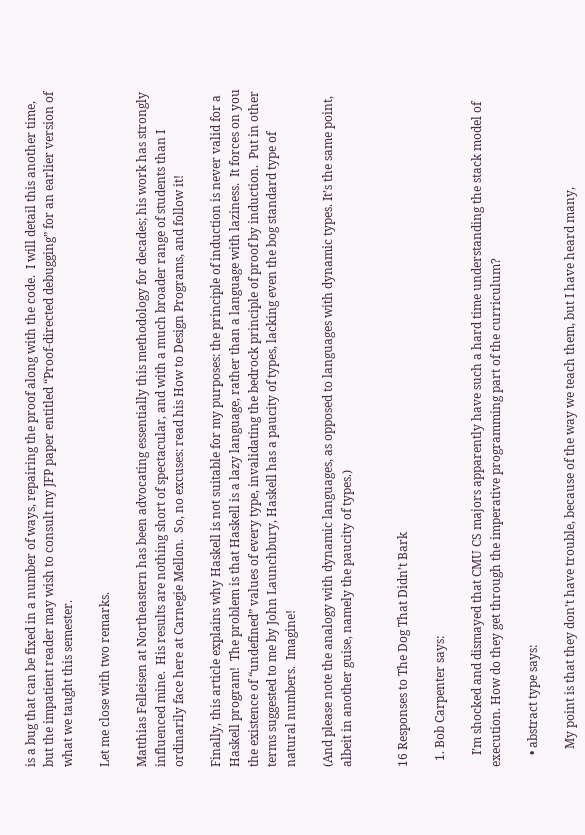is a bug that can be fixed in a number of ways, repairing the proof along with the code.  I will detail this another time, but the impatient reader may wish to consult my JFP paper entitled “Proof-directed debugging” for an earlier version of what we taught this semester.

Let me close with two remarks.

Matthias Felleisen at Northeastern has been advocating essentially this methodology for decades; his work has strongly influenced mine.  His results are nothing short of spectacular, and with a much broader range of students than I ordinarily face here at Carnegie Mellon.  So, no excuses: read his How to Design Programs, and follow it!

Finally, this article explains why Haskell is not suitable for my purposes: the principle of induction is never valid for a Haskell program!  The problem is that Haskell is a lazy language, rather than a language with laziness.  It forces on you the existence of “undefined” values of every type, invalidating the bedrock principle of proof by induction.  Put in other terms suggested to me by John Launchbury, Haskell has a paucity of types, lacking even the bog standard type of natural numbers.  Imagine!

(And please note the analogy with dynamic languages, as opposed to languages with dynamic types. It’s the same point, albeit in another guise, namely the paucity of types.)


16 Responses to The Dog That Didn’t Bark

  1. Bob Carpenter says:

    I’m shocked and dismayed that CMU CS majors apparently have such a hard time understanding the stack model of execution. How do they get through the imperative programming part of the curriculum?

    • abstract type says:

      My point is that they don’t have trouble, because of the way we teach them, but I have heard many,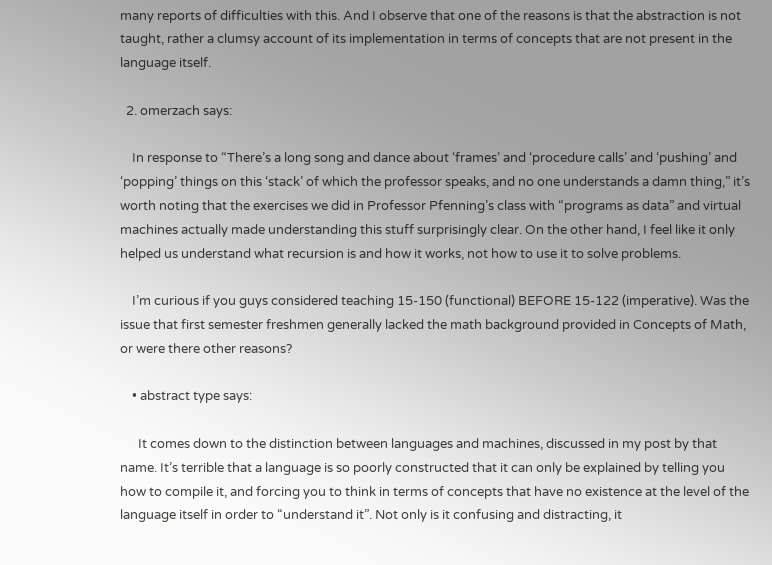many reports of difficulties with this. And I observe that one of the reasons is that the abstraction is not taught, rather a clumsy account of its implementation in terms of concepts that are not present in the language itself.

  2. omerzach says:

    In response to “There’s a long song and dance about ‘frames’ and ‘procedure calls’ and ‘pushing’ and ‘popping’ things on this ‘stack’ of which the professor speaks, and no one understands a damn thing,” it’s worth noting that the exercises we did in Professor Pfenning’s class with “programs as data” and virtual machines actually made understanding this stuff surprisingly clear. On the other hand, I feel like it only helped us understand what recursion is and how it works, not how to use it to solve problems.

    I’m curious if you guys considered teaching 15-150 (functional) BEFORE 15-122 (imperative). Was the issue that first semester freshmen generally lacked the math background provided in Concepts of Math, or were there other reasons?

    • abstract type says:

      It comes down to the distinction between languages and machines, discussed in my post by that name. It’s terrible that a language is so poorly constructed that it can only be explained by telling you how to compile it, and forcing you to think in terms of concepts that have no existence at the level of the language itself in order to “understand it”. Not only is it confusing and distracting, it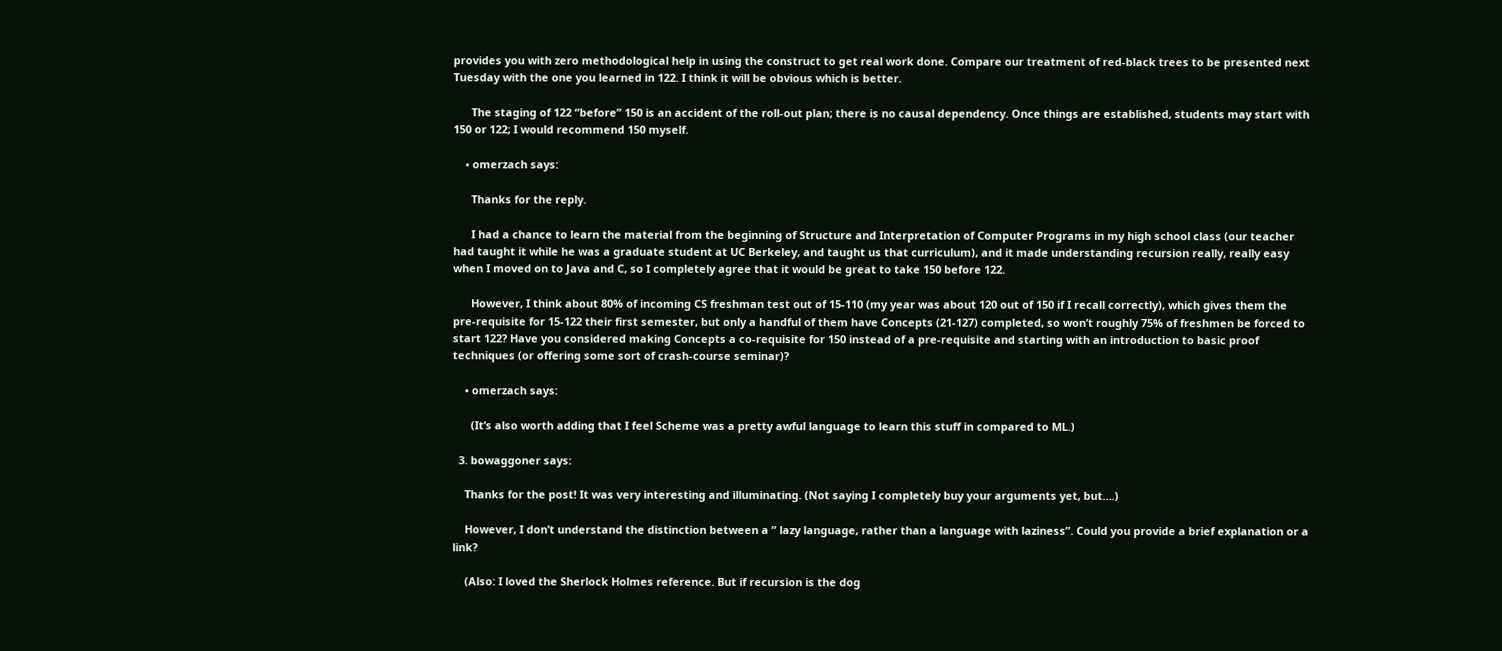provides you with zero methodological help in using the construct to get real work done. Compare our treatment of red-black trees to be presented next Tuesday with the one you learned in 122. I think it will be obvious which is better.

      The staging of 122 “before” 150 is an accident of the roll-out plan; there is no causal dependency. Once things are established, students may start with 150 or 122; I would recommend 150 myself.

    • omerzach says:

      Thanks for the reply.

      I had a chance to learn the material from the beginning of Structure and Interpretation of Computer Programs in my high school class (our teacher had taught it while he was a graduate student at UC Berkeley, and taught us that curriculum), and it made understanding recursion really, really easy when I moved on to Java and C, so I completely agree that it would be great to take 150 before 122.

      However, I think about 80% of incoming CS freshman test out of 15-110 (my year was about 120 out of 150 if I recall correctly), which gives them the pre-requisite for 15-122 their first semester, but only a handful of them have Concepts (21-127) completed, so won’t roughly 75% of freshmen be forced to start 122? Have you considered making Concepts a co-requisite for 150 instead of a pre-requisite and starting with an introduction to basic proof techniques (or offering some sort of crash-course seminar)?

    • omerzach says:

      (It’s also worth adding that I feel Scheme was a pretty awful language to learn this stuff in compared to ML.)

  3. bowaggoner says:

    Thanks for the post! It was very interesting and illuminating. (Not saying I completely buy your arguments yet, but….)

    However, I don’t understand the distinction between a ” lazy language, rather than a language with laziness”. Could you provide a brief explanation or a link?

    (Also: I loved the Sherlock Holmes reference. But if recursion is the dog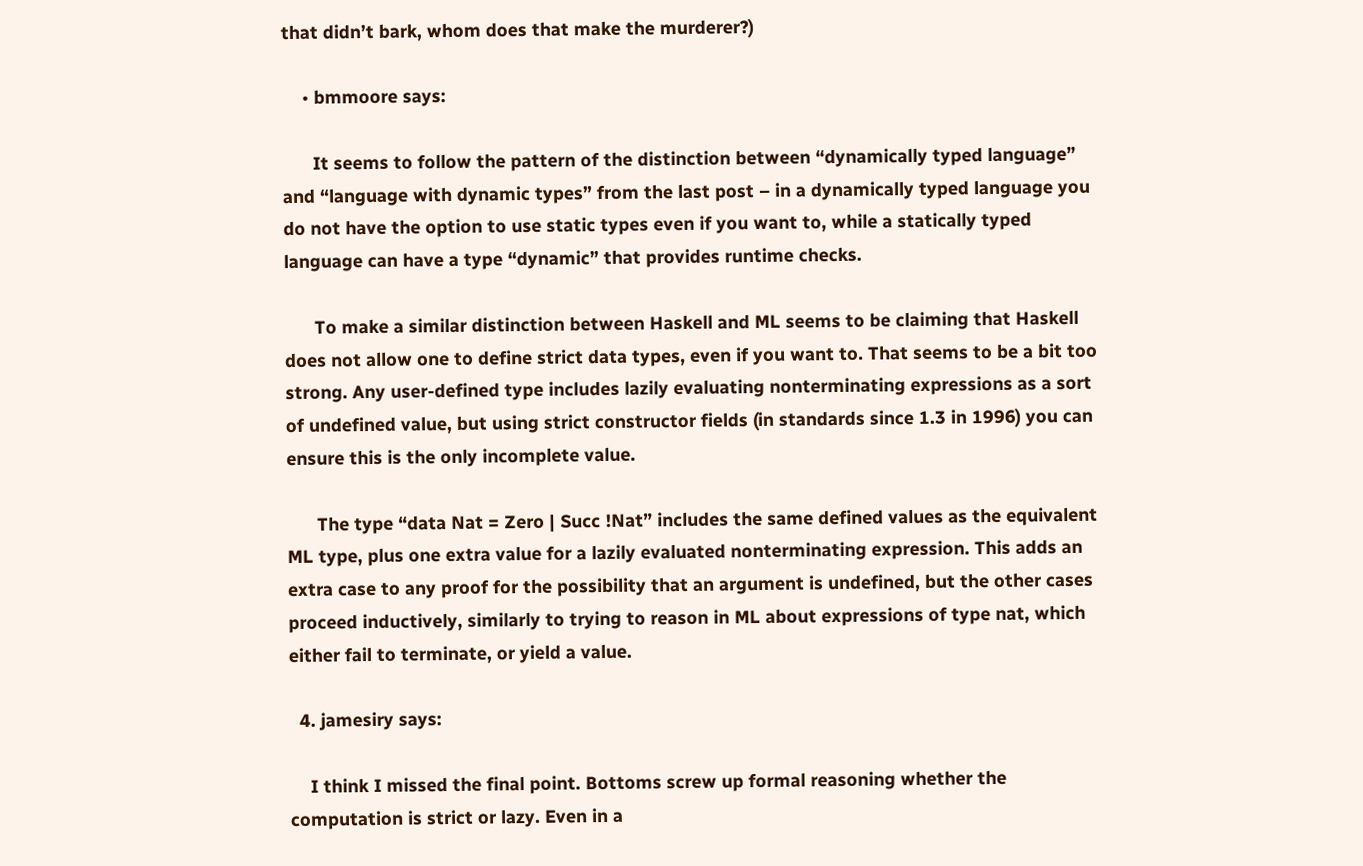that didn’t bark, whom does that make the murderer?)

    • bmmoore says:

      It seems to follow the pattern of the distinction between “dynamically typed language” and “language with dynamic types” from the last post – in a dynamically typed language you do not have the option to use static types even if you want to, while a statically typed language can have a type “dynamic” that provides runtime checks.

      To make a similar distinction between Haskell and ML seems to be claiming that Haskell does not allow one to define strict data types, even if you want to. That seems to be a bit too strong. Any user-defined type includes lazily evaluating nonterminating expressions as a sort of undefined value, but using strict constructor fields (in standards since 1.3 in 1996) you can ensure this is the only incomplete value.

      The type “data Nat = Zero | Succ !Nat” includes the same defined values as the equivalent ML type, plus one extra value for a lazily evaluated nonterminating expression. This adds an extra case to any proof for the possibility that an argument is undefined, but the other cases proceed inductively, similarly to trying to reason in ML about expressions of type nat, which either fail to terminate, or yield a value.

  4. jamesiry says:

    I think I missed the final point. Bottoms screw up formal reasoning whether the computation is strict or lazy. Even in a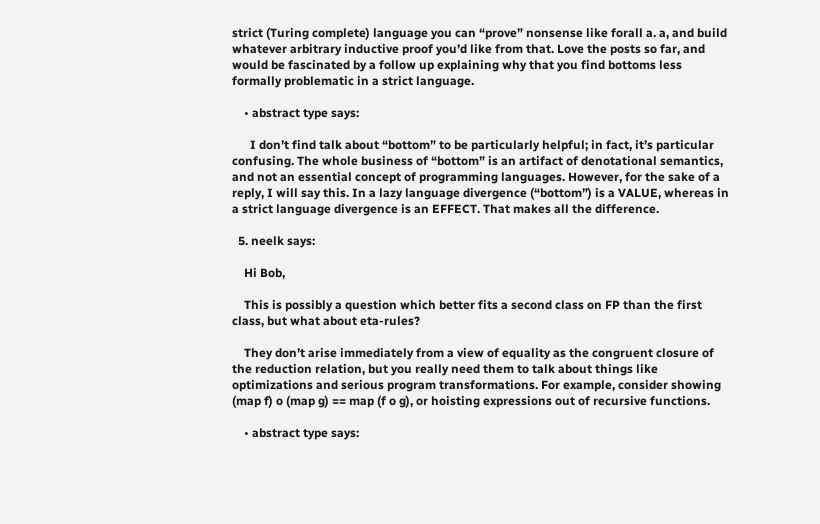strict (Turing complete) language you can “prove” nonsense like forall a. a, and build whatever arbitrary inductive proof you’d like from that. Love the posts so far, and would be fascinated by a follow up explaining why that you find bottoms less formally problematic in a strict language.

    • abstract type says:

      I don’t find talk about “bottom” to be particularly helpful; in fact, it’s particular confusing. The whole business of “bottom” is an artifact of denotational semantics, and not an essential concept of programming languages. However, for the sake of a reply, I will say this. In a lazy language divergence (“bottom”) is a VALUE, whereas in a strict language divergence is an EFFECT. That makes all the difference.

  5. neelk says:

    Hi Bob,

    This is possibly a question which better fits a second class on FP than the first class, but what about eta-rules?

    They don’t arise immediately from a view of equality as the congruent closure of the reduction relation, but you really need them to talk about things like optimizations and serious program transformations. For example, consider showing (map f) o (map g) == map (f o g), or hoisting expressions out of recursive functions.

    • abstract type says: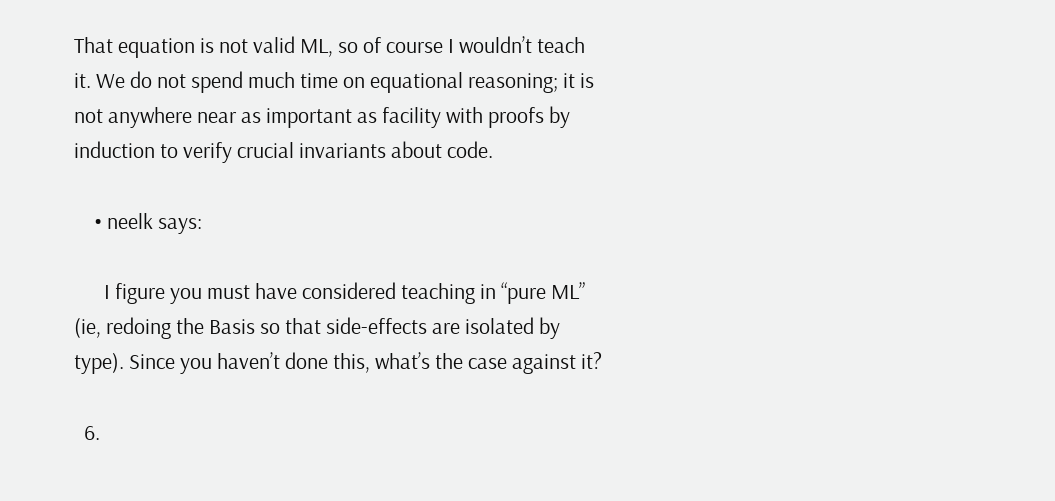That equation is not valid ML, so of course I wouldn’t teach it. We do not spend much time on equational reasoning; it is not anywhere near as important as facility with proofs by induction to verify crucial invariants about code.

    • neelk says:

      I figure you must have considered teaching in “pure ML” (ie, redoing the Basis so that side-effects are isolated by type). Since you haven’t done this, what’s the case against it?

  6.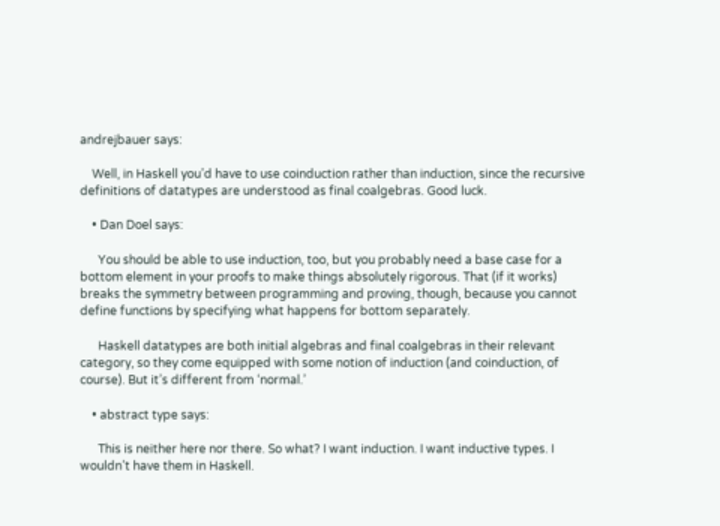andrejbauer says:

    Well, in Haskell you’d have to use coinduction rather than induction, since the recursive definitions of datatypes are understood as final coalgebras. Good luck.

    • Dan Doel says:

      You should be able to use induction, too, but you probably need a base case for a bottom element in your proofs to make things absolutely rigorous. That (if it works) breaks the symmetry between programming and proving, though, because you cannot define functions by specifying what happens for bottom separately.

      Haskell datatypes are both initial algebras and final coalgebras in their relevant category, so they come equipped with some notion of induction (and coinduction, of course). But it’s different from ‘normal.’

    • abstract type says:

      This is neither here nor there. So what? I want induction. I want inductive types. I wouldn’t have them in Haskell.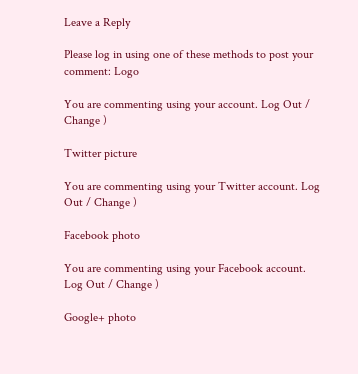Leave a Reply

Please log in using one of these methods to post your comment: Logo

You are commenting using your account. Log Out / Change )

Twitter picture

You are commenting using your Twitter account. Log Out / Change )

Facebook photo

You are commenting using your Facebook account. Log Out / Change )

Google+ photo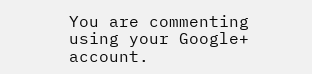You are commenting using your Google+ account.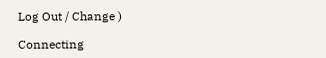Log Out / Change )

Connecting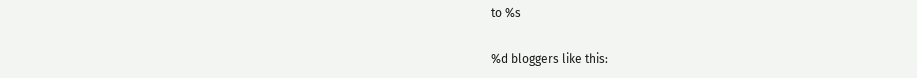to %s

%d bloggers like this: